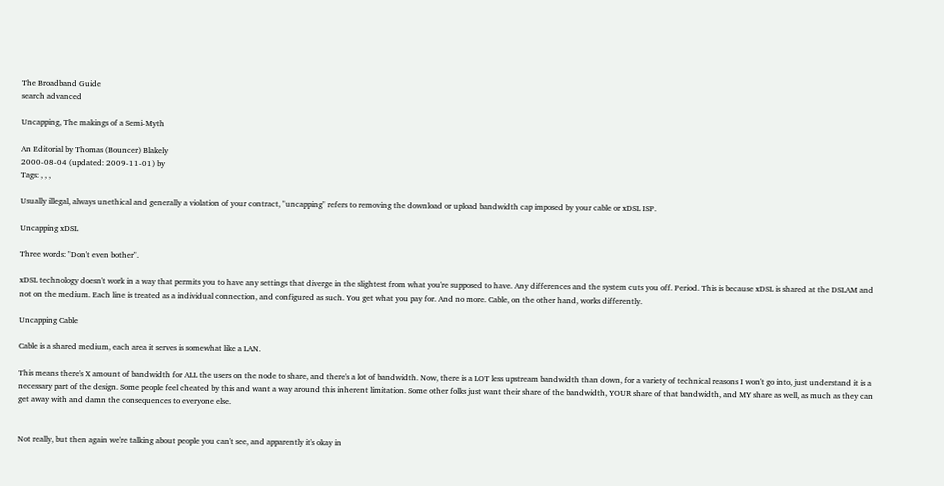The Broadband Guide
search advanced

Uncapping, The makings of a Semi-Myth

An Editorial by Thomas (Bouncer) Blakely
2000-08-04 (updated: 2009-11-01) by
Tags: , , ,

Usually illegal, always unethical and generally a violation of your contract, "uncapping" refers to removing the download or upload bandwidth cap imposed by your cable or xDSL ISP.

Uncapping xDSL

Three words: "Don't even bother".

xDSL technology doesn't work in a way that permits you to have any settings that diverge in the slightest from what you're supposed to have. Any differences and the system cuts you off. Period. This is because xDSL is shared at the DSLAM and not on the medium. Each line is treated as a individual connection, and configured as such. You get what you pay for. And no more. Cable, on the other hand, works differently.

Uncapping Cable

Cable is a shared medium, each area it serves is somewhat like a LAN.

This means there's X amount of bandwidth for ALL the users on the node to share, and there's a lot of bandwidth. Now, there is a LOT less upstream bandwidth than down, for a variety of technical reasons I won't go into, just understand it is a necessary part of the design. Some people feel cheated by this and want a way around this inherent limitation. Some other folks just want their share of the bandwidth, YOUR share of that bandwidth, and MY share as well, as much as they can get away with and damn the consequences to everyone else.


Not really, but then again we're talking about people you can't see, and apparently it's okay in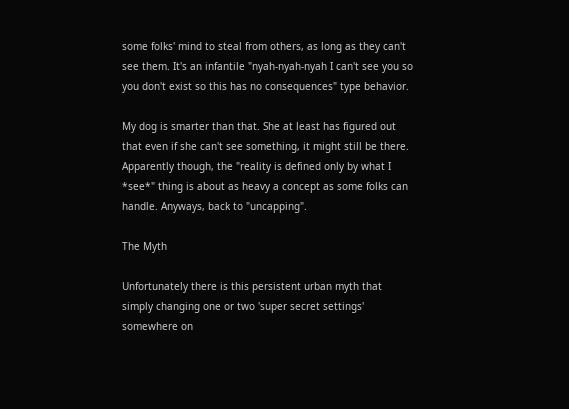some folks' mind to steal from others, as long as they can't see them. It's an infantile "nyah-nyah-nyah I can't see you so you don't exist so this has no consequences" type behavior.

My dog is smarter than that. She at least has figured out that even if she can't see something, it might still be there. Apparently though, the "reality is defined only by what I *see*" thing is about as heavy a concept as some folks can handle. Anyways, back to "uncapping".

The Myth

Unfortunately there is this persistent urban myth that simply changing one or two 'super secret settings' somewhere on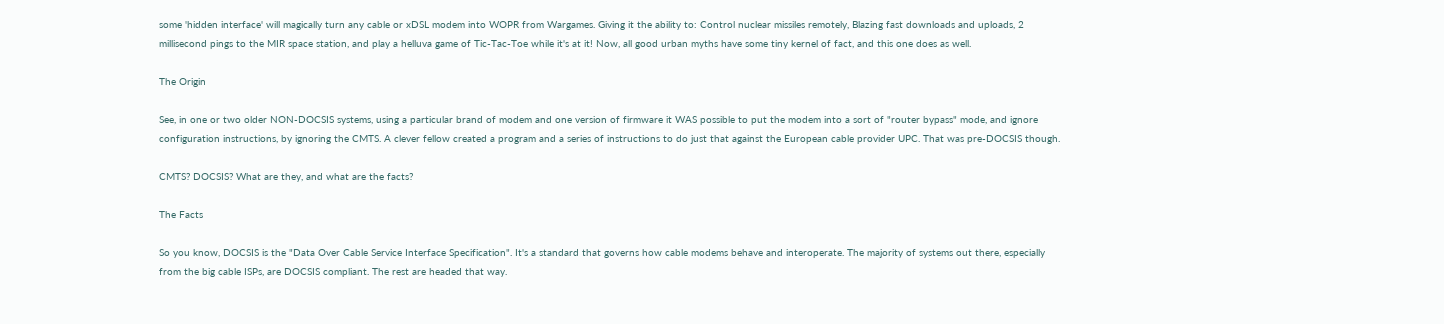some 'hidden interface' will magically turn any cable or xDSL modem into WOPR from Wargames. Giving it the ability to: Control nuclear missiles remotely, Blazing fast downloads and uploads, 2 millisecond pings to the MIR space station, and play a helluva game of Tic-Tac-Toe while it's at it! Now, all good urban myths have some tiny kernel of fact, and this one does as well.

The Origin

See, in one or two older NON-DOCSIS systems, using a particular brand of modem and one version of firmware it WAS possible to put the modem into a sort of "router bypass" mode, and ignore configuration instructions, by ignoring the CMTS. A clever fellow created a program and a series of instructions to do just that against the European cable provider UPC. That was pre-DOCSIS though.

CMTS? DOCSIS? What are they, and what are the facts?

The Facts

So you know, DOCSIS is the "Data Over Cable Service Interface Specification". It's a standard that governs how cable modems behave and interoperate. The majority of systems out there, especially from the big cable ISPs, are DOCSIS compliant. The rest are headed that way.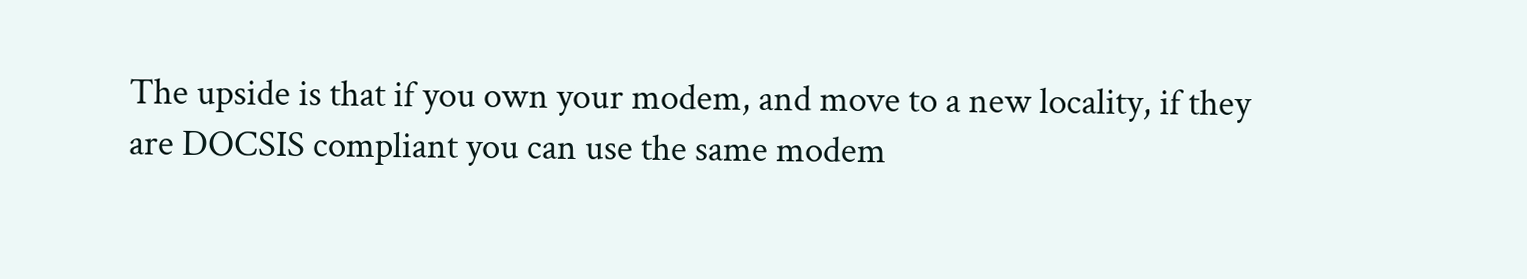The upside is that if you own your modem, and move to a new locality, if they are DOCSIS compliant you can use the same modem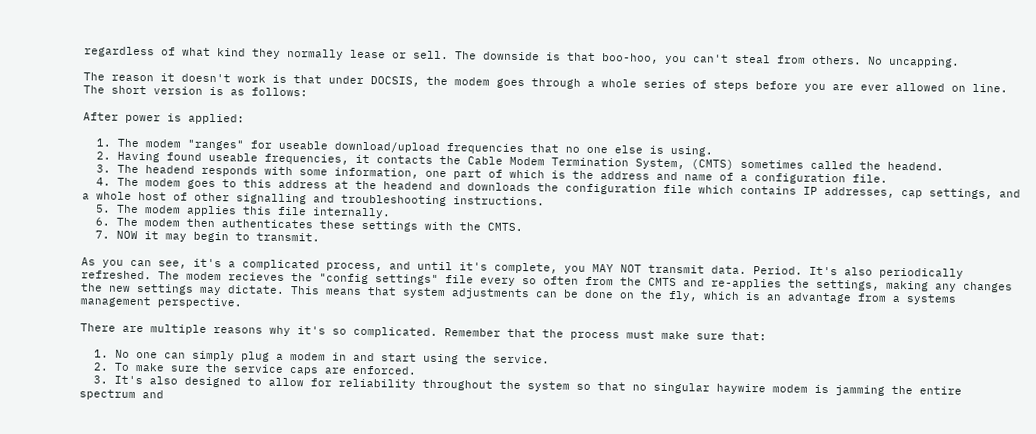regardless of what kind they normally lease or sell. The downside is that boo-hoo, you can't steal from others. No uncapping.

The reason it doesn't work is that under DOCSIS, the modem goes through a whole series of steps before you are ever allowed on line. The short version is as follows:

After power is applied:

  1. The modem "ranges" for useable download/upload frequencies that no one else is using.
  2. Having found useable frequencies, it contacts the Cable Modem Termination System, (CMTS) sometimes called the headend.
  3. The headend responds with some information, one part of which is the address and name of a configuration file.
  4. The modem goes to this address at the headend and downloads the configuration file which contains IP addresses, cap settings, and a whole host of other signalling and troubleshooting instructions.
  5. The modem applies this file internally.
  6. The modem then authenticates these settings with the CMTS.
  7. NOW it may begin to transmit.

As you can see, it's a complicated process, and until it's complete, you MAY NOT transmit data. Period. It's also periodically refreshed. The modem recieves the "config settings" file every so often from the CMTS and re-applies the settings, making any changes the new settings may dictate. This means that system adjustments can be done on the fly, which is an advantage from a systems management perspective.

There are multiple reasons why it's so complicated. Remember that the process must make sure that:

  1. No one can simply plug a modem in and start using the service.
  2. To make sure the service caps are enforced.
  3. It's also designed to allow for reliability throughout the system so that no singular haywire modem is jamming the entire spectrum and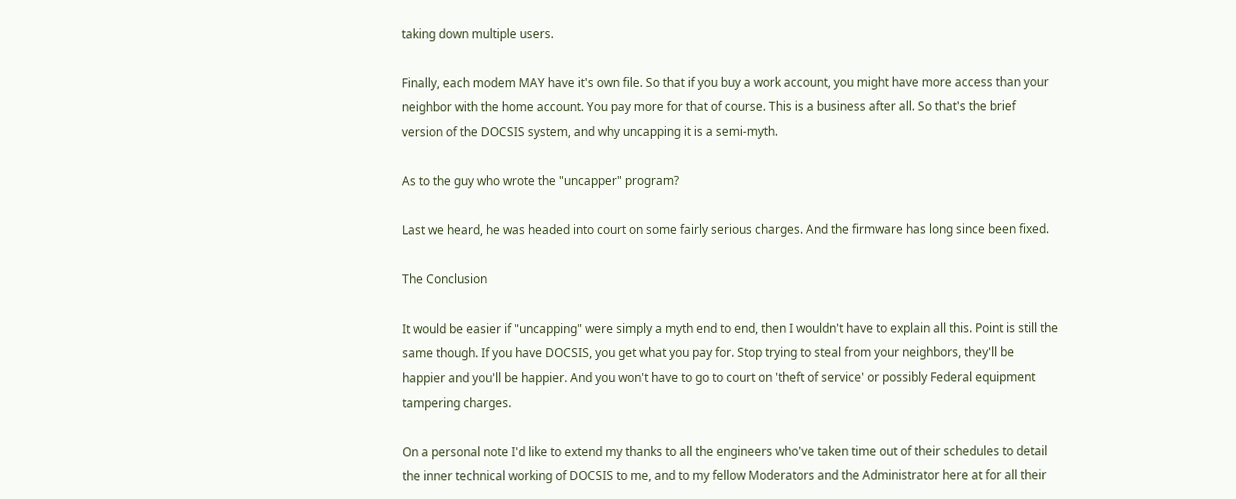taking down multiple users.

Finally, each modem MAY have it's own file. So that if you buy a work account, you might have more access than your neighbor with the home account. You pay more for that of course. This is a business after all. So that's the brief version of the DOCSIS system, and why uncapping it is a semi-myth.

As to the guy who wrote the "uncapper" program?

Last we heard, he was headed into court on some fairly serious charges. And the firmware has long since been fixed.

The Conclusion

It would be easier if "uncapping" were simply a myth end to end, then I wouldn't have to explain all this. Point is still the same though. If you have DOCSIS, you get what you pay for. Stop trying to steal from your neighbors, they'll be happier and you'll be happier. And you won't have to go to court on 'theft of service' or possibly Federal equipment tampering charges.

On a personal note I'd like to extend my thanks to all the engineers who've taken time out of their schedules to detail the inner technical working of DOCSIS to me, and to my fellow Moderators and the Administrator here at for all their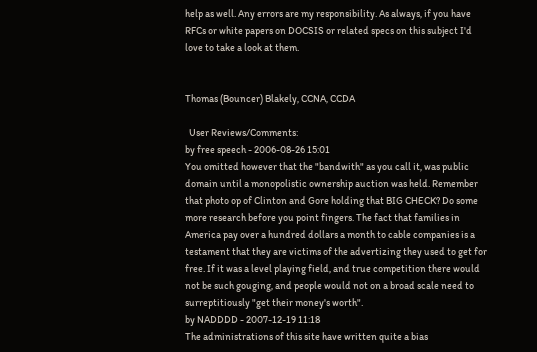help as well. Any errors are my responsibility. As always, if you have RFCs or white papers on DOCSIS or related specs on this subject I'd love to take a look at them.


Thomas (Bouncer) Blakely, CCNA, CCDA

  User Reviews/Comments:
by free speech - 2006-08-26 15:01
You omitted however that the "bandwith" as you call it, was public domain until a monopolistic ownership auction was held. Remember that photo op of Clinton and Gore holding that BIG CHECK? Do some more research before you point fingers. The fact that families in America pay over a hundred dollars a month to cable companies is a testament that they are victims of the advertizing they used to get for free. If it was a level playing field, and true competition there would not be such gouging, and people would not on a broad scale need to surreptitiously "get their money's worth".
by NADDDD - 2007-12-19 11:18
The administrations of this site have written quite a bias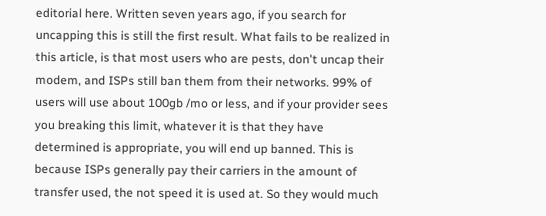editorial here. Written seven years ago, if you search for uncapping this is still the first result. What fails to be realized in this article, is that most users who are pests, don't uncap their modem, and ISPs still ban them from their networks. 99% of users will use about 100gb /mo or less, and if your provider sees you breaking this limit, whatever it is that they have determined is appropriate, you will end up banned. This is because ISPs generally pay their carriers in the amount of transfer used, the not speed it is used at. So they would much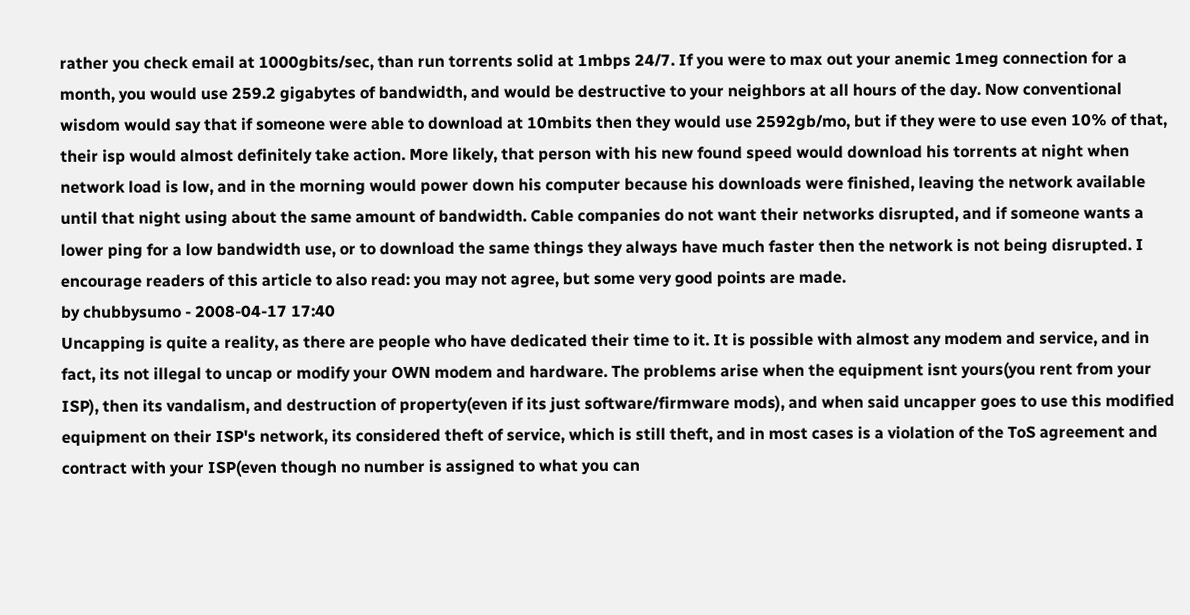rather you check email at 1000gbits/sec, than run torrents solid at 1mbps 24/7. If you were to max out your anemic 1meg connection for a month, you would use 259.2 gigabytes of bandwidth, and would be destructive to your neighbors at all hours of the day. Now conventional wisdom would say that if someone were able to download at 10mbits then they would use 2592gb/mo, but if they were to use even 10% of that, their isp would almost definitely take action. More likely, that person with his new found speed would download his torrents at night when network load is low, and in the morning would power down his computer because his downloads were finished, leaving the network available until that night using about the same amount of bandwidth. Cable companies do not want their networks disrupted, and if someone wants a lower ping for a low bandwidth use, or to download the same things they always have much faster then the network is not being disrupted. I encourage readers of this article to also read: you may not agree, but some very good points are made.
by chubbysumo - 2008-04-17 17:40
Uncapping is quite a reality, as there are people who have dedicated their time to it. It is possible with almost any modem and service, and in fact, its not illegal to uncap or modify your OWN modem and hardware. The problems arise when the equipment isnt yours(you rent from your ISP), then its vandalism, and destruction of property(even if its just software/firmware mods), and when said uncapper goes to use this modified equipment on their ISP's network, its considered theft of service, which is still theft, and in most cases is a violation of the ToS agreement and contract with your ISP(even though no number is assigned to what you can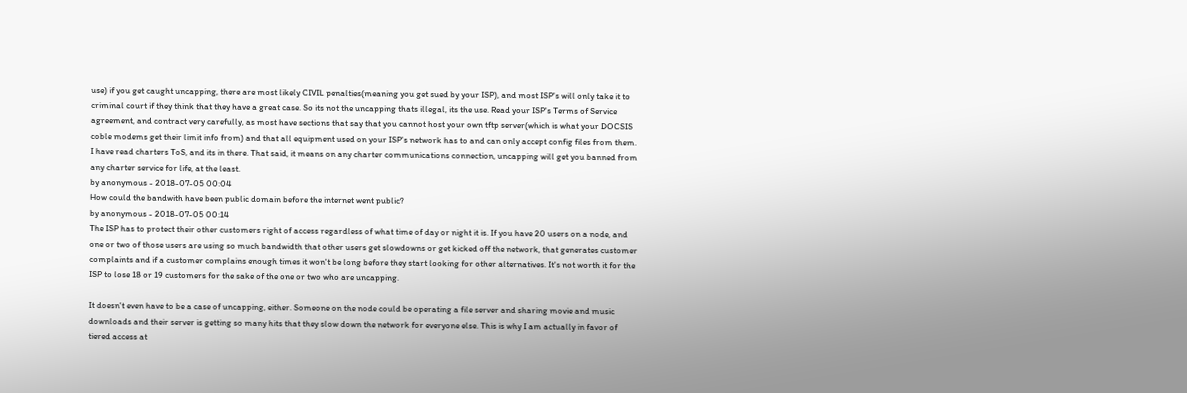use) if you get caught uncapping, there are most likely CIVIL penalties(meaning you get sued by your ISP), and most ISP's will only take it to criminal court if they think that they have a great case. So its not the uncapping thats illegal, its the use. Read your ISP's Terms of Service agreement, and contract very carefully, as most have sections that say that you cannot host your own tftp server(which is what your DOCSIS coble modems get their limit info from) and that all equipment used on your ISP's network has to and can only accept config files from them. I have read charters ToS, and its in there. That said, it means on any charter communications connection, uncapping will get you banned from any charter service for life, at the least.
by anonymous - 2018-07-05 00:04
How could the bandwith have been public domain before the internet went public?
by anonymous - 2018-07-05 00:14
The ISP has to protect their other customers right of access regardless of what time of day or night it is. If you have 20 users on a node, and one or two of those users are using so much bandwidth that other users get slowdowns or get kicked off the network, that generates customer complaints and if a customer complains enough times it won't be long before they start looking for other alternatives. It's not worth it for the ISP to lose 18 or 19 customers for the sake of the one or two who are uncapping.

It doesn't even have to be a case of uncapping, either. Someone on the node could be operating a file server and sharing movie and music downloads and their server is getting so many hits that they slow down the network for everyone else. This is why I am actually in favor of tiered access at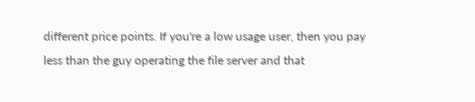different price points. If you're a low usage user, then you pay less than the guy operating the file server and that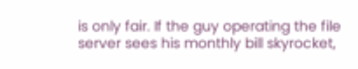is only fair. If the guy operating the file server sees his monthly bill skyrocket,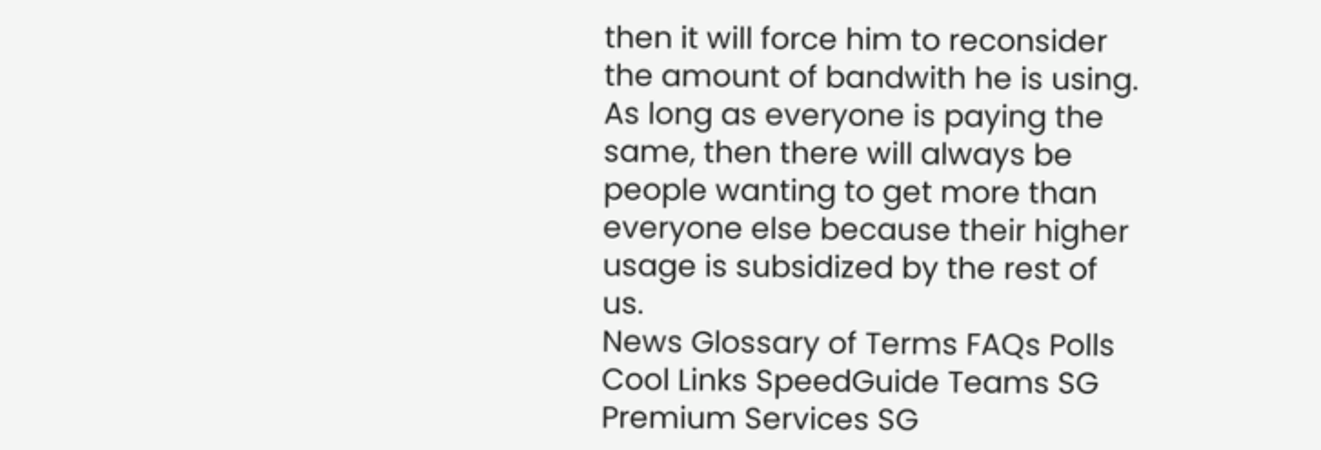then it will force him to reconsider the amount of bandwith he is using. As long as everyone is paying the same, then there will always be people wanting to get more than everyone else because their higher usage is subsidized by the rest of us.
News Glossary of Terms FAQs Polls Cool Links SpeedGuide Teams SG Premium Services SG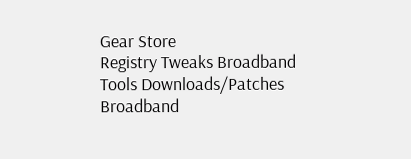Gear Store
Registry Tweaks Broadband Tools Downloads/Patches Broadband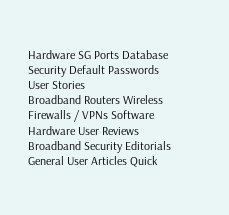Hardware SG Ports Database Security Default Passwords User Stories
Broadband Routers Wireless Firewalls / VPNs Software Hardware User Reviews
Broadband Security Editorials General User Articles Quick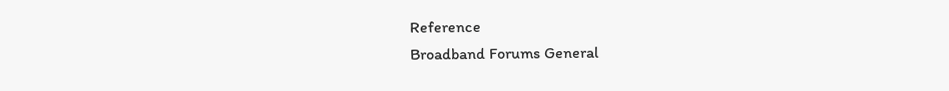Reference
Broadband Forums General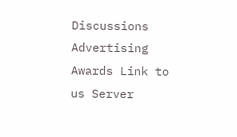Discussions
Advertising Awards Link to us Server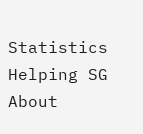Statistics Helping SG About